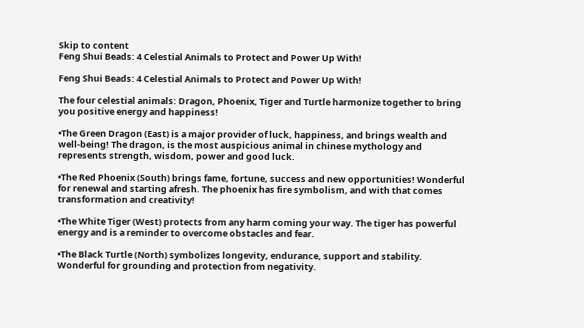Skip to content
Feng Shui Beads: 4 Celestial Animals to Protect and Power Up With!

Feng Shui Beads: 4 Celestial Animals to Protect and Power Up With!

The four celestial animals: Dragon, Phoenix, Tiger and Turtle harmonize together to bring you positive energy and happiness!

•The Green Dragon (East) is a major provider of luck, happiness, and brings wealth and well-being! The dragon, is the most auspicious animal in chinese mythology and represents strength, wisdom, power and good luck.

•The Red Phoenix (South) brings fame, fortune, success and new opportunities! Wonderful for renewal and starting afresh. The phoenix has fire symbolism, and with that comes transformation and creativity!

•The White Tiger (West) protects from any harm coming your way. The tiger has powerful energy and is a reminder to overcome obstacles and fear.

•The Black Turtle (North) symbolizes longevity, endurance, support and stability. Wonderful for grounding and protection from negativity.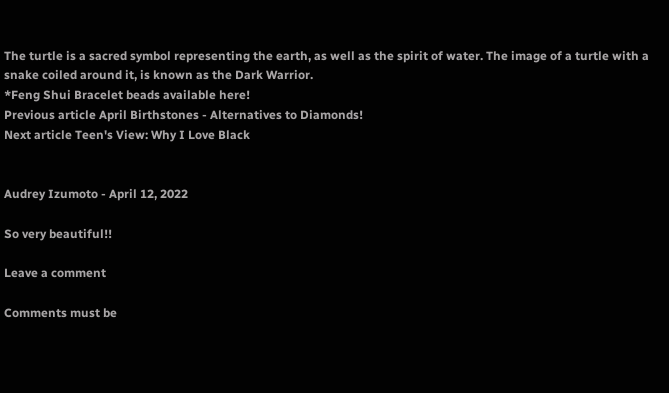The turtle is a sacred symbol representing the earth, as well as the spirit of water. The image of a turtle with a snake coiled around it, is known as the Dark Warrior.
*Feng Shui Bracelet beads available here!
Previous article April Birthstones - Alternatives to Diamonds!
Next article Teen's View: Why I Love Black


Audrey Izumoto - April 12, 2022

So very beautiful!!

Leave a comment

Comments must be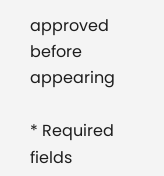approved before appearing

* Required fields